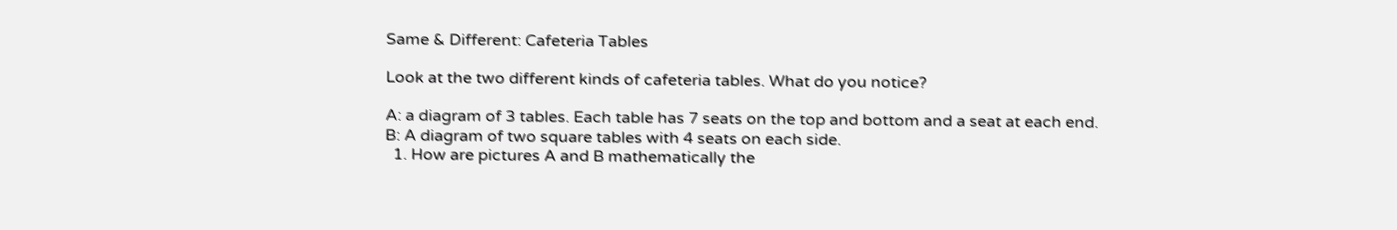Same & Different: Cafeteria Tables

Look at the two different kinds of cafeteria tables. What do you notice?

A: a diagram of 3 tables. Each table has 7 seats on the top and bottom and a seat at each end. B: A diagram of two square tables with 4 seats on each side.
  1. How are pictures A and B mathematically the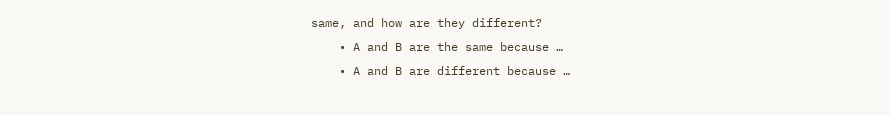same, and how are they different?
    • A and B are the same because …
    • A and B are different because …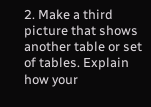2. Make a third picture that shows another table or set of tables. Explain how your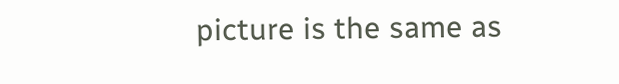picture is the same as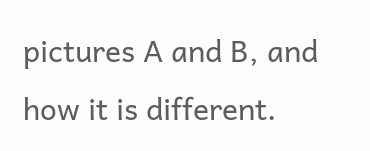pictures A and B, and how it is different.